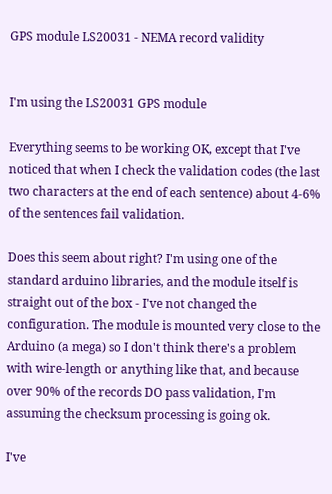GPS module LS20031 - NEMA record validity


I'm using the LS20031 GPS module

Everything seems to be working OK, except that I've noticed that when I check the validation codes (the last two characters at the end of each sentence) about 4-6% of the sentences fail validation.

Does this seem about right? I'm using one of the standard arduino libraries, and the module itself is straight out of the box - I've not changed the configuration. The module is mounted very close to the Arduino (a mega) so I don't think there's a problem with wire-length or anything like that, and because over 90% of the records DO pass validation, I'm assuming the checksum processing is going ok.

I've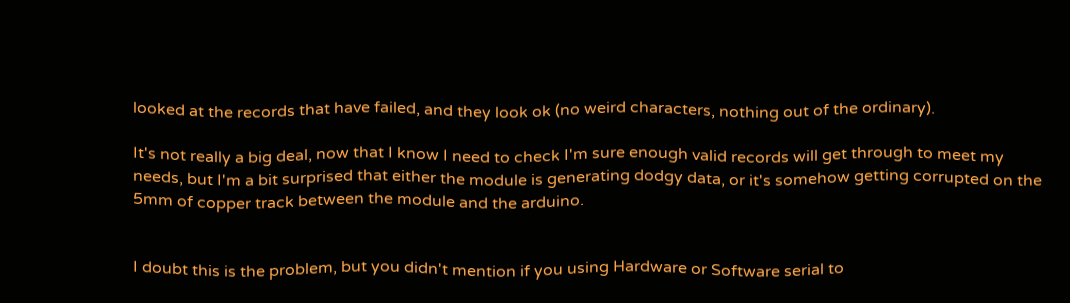looked at the records that have failed, and they look ok (no weird characters, nothing out of the ordinary).

It's not really a big deal, now that I know I need to check I'm sure enough valid records will get through to meet my needs, but I'm a bit surprised that either the module is generating dodgy data, or it's somehow getting corrupted on the 5mm of copper track between the module and the arduino.


I doubt this is the problem, but you didn't mention if you using Hardware or Software serial to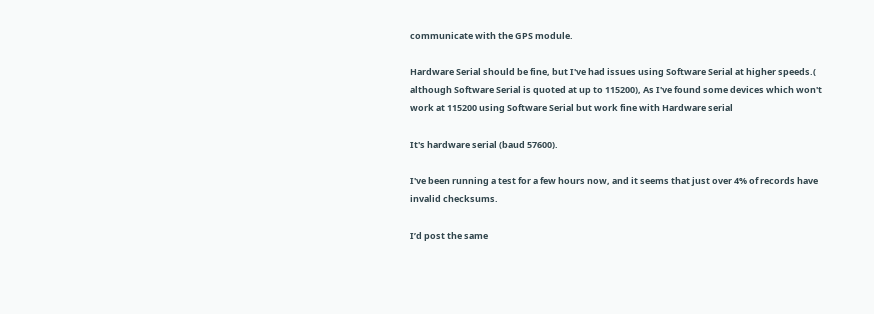communicate with the GPS module.

Hardware Serial should be fine, but I've had issues using Software Serial at higher speeds.( although Software Serial is quoted at up to 115200), As I've found some devices which won't work at 115200 using Software Serial but work fine with Hardware serial

It's hardware serial (baud 57600).

I've been running a test for a few hours now, and it seems that just over 4% of records have invalid checksums.

I’d post the same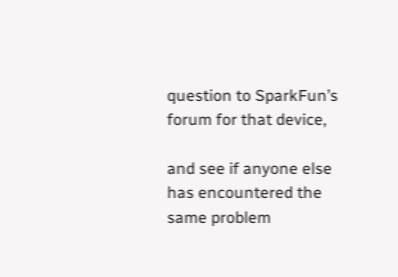question to SparkFun’s forum for that device,

and see if anyone else has encountered the same problem